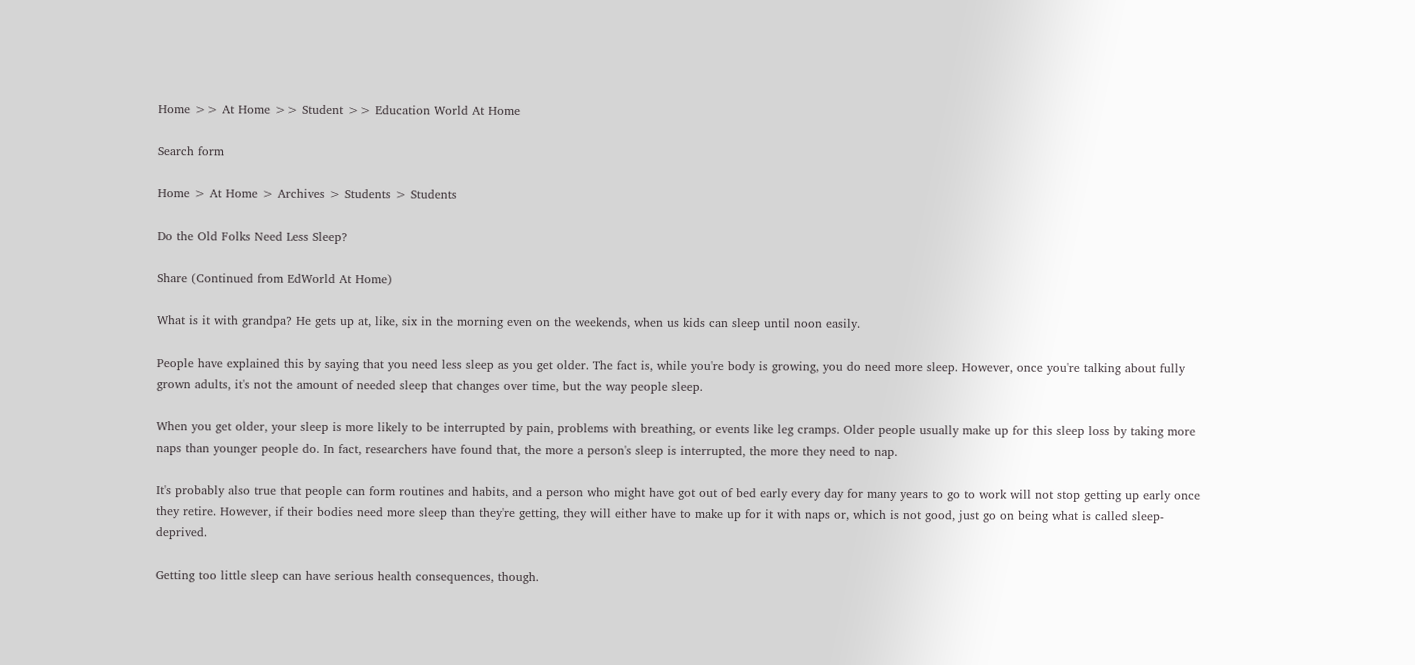Home >> At Home >> Student >> Education World At Home

Search form

Home > At Home > Archives > Students > Students

Do the Old Folks Need Less Sleep?

Share (Continued from EdWorld At Home)

What is it with grandpa? He gets up at, like, six in the morning even on the weekends, when us kids can sleep until noon easily.

People have explained this by saying that you need less sleep as you get older. The fact is, while you're body is growing, you do need more sleep. However, once you're talking about fully grown adults, it's not the amount of needed sleep that changes over time, but the way people sleep.

When you get older, your sleep is more likely to be interrupted by pain, problems with breathing, or events like leg cramps. Older people usually make up for this sleep loss by taking more naps than younger people do. In fact, researchers have found that, the more a person's sleep is interrupted, the more they need to nap.

It's probably also true that people can form routines and habits, and a person who might have got out of bed early every day for many years to go to work will not stop getting up early once they retire. However, if their bodies need more sleep than they're getting, they will either have to make up for it with naps or, which is not good, just go on being what is called sleep-deprived.

Getting too little sleep can have serious health consequences, though.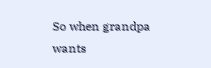So when grandpa wants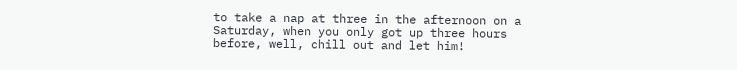to take a nap at three in the afternoon on a Saturday, when you only got up three hours before, well, chill out and let him!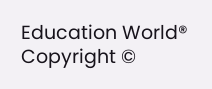Education World®
Copyright ©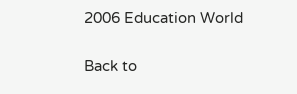2006 Education World

Back to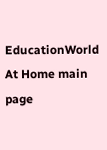EducationWorld At Home main page